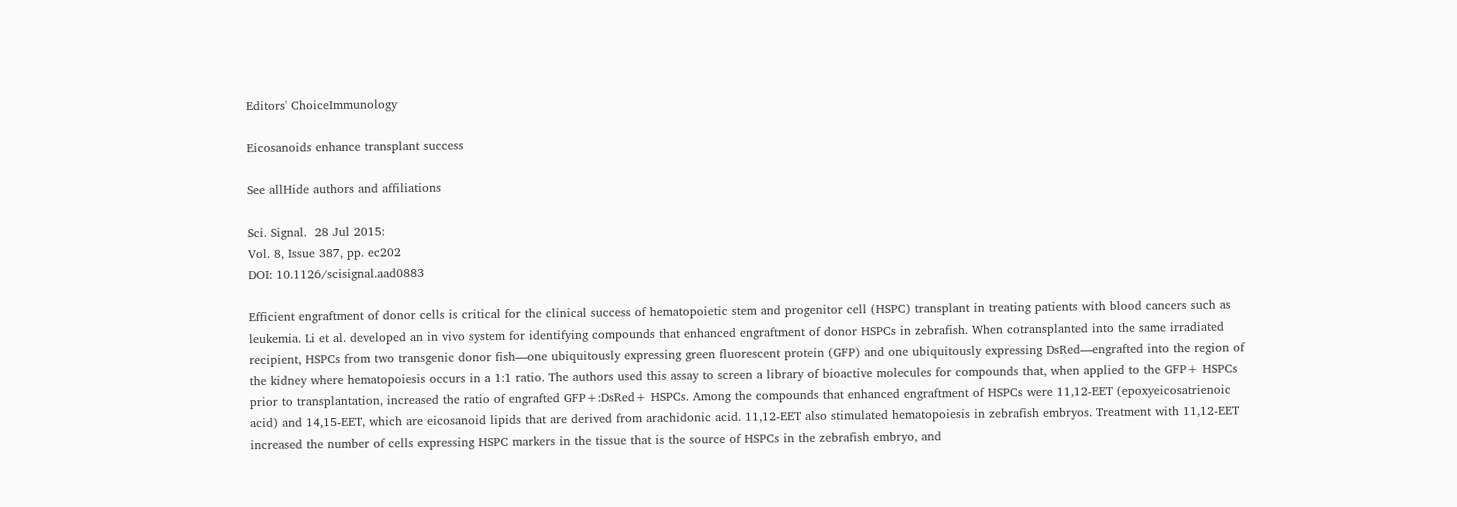Editors' ChoiceImmunology

Eicosanoids enhance transplant success

See allHide authors and affiliations

Sci. Signal.  28 Jul 2015:
Vol. 8, Issue 387, pp. ec202
DOI: 10.1126/scisignal.aad0883

Efficient engraftment of donor cells is critical for the clinical success of hematopoietic stem and progenitor cell (HSPC) transplant in treating patients with blood cancers such as leukemia. Li et al. developed an in vivo system for identifying compounds that enhanced engraftment of donor HSPCs in zebrafish. When cotransplanted into the same irradiated recipient, HSPCs from two transgenic donor fish—one ubiquitously expressing green fluorescent protein (GFP) and one ubiquitously expressing DsRed—engrafted into the region of the kidney where hematopoiesis occurs in a 1:1 ratio. The authors used this assay to screen a library of bioactive molecules for compounds that, when applied to the GFP+ HSPCs prior to transplantation, increased the ratio of engrafted GFP+:DsRed+ HSPCs. Among the compounds that enhanced engraftment of HSPCs were 11,12-EET (epoxyeicosatrienoic acid) and 14,15-EET, which are eicosanoid lipids that are derived from arachidonic acid. 11,12-EET also stimulated hematopoiesis in zebrafish embryos. Treatment with 11,12-EET increased the number of cells expressing HSPC markers in the tissue that is the source of HSPCs in the zebrafish embryo, and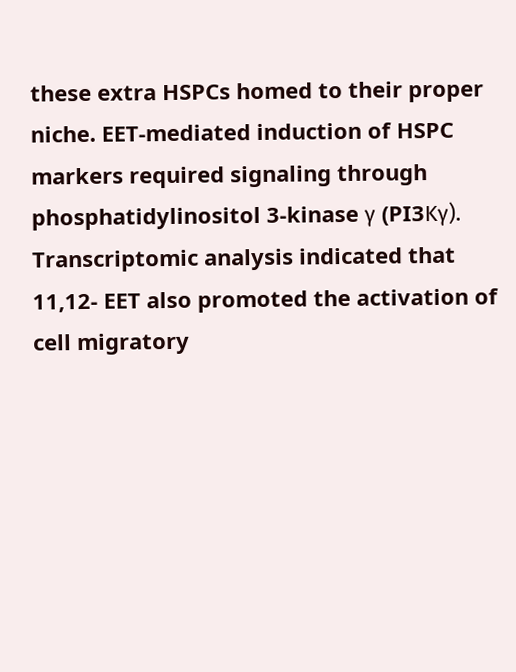these extra HSPCs homed to their proper niche. EET-mediated induction of HSPC markers required signaling through phosphatidylinositol 3-kinase γ (PI3Kγ). Transcriptomic analysis indicated that 11,12- EET also promoted the activation of cell migratory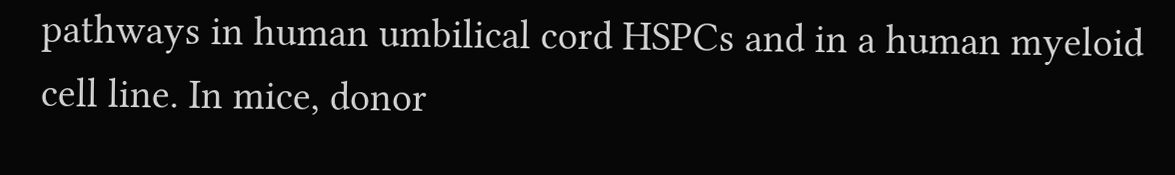pathways in human umbilical cord HSPCs and in a human myeloid cell line. In mice, donor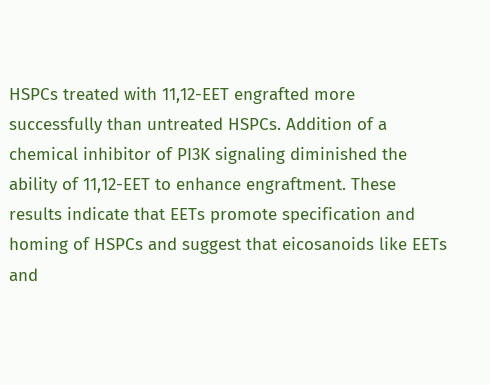HSPCs treated with 11,12-EET engrafted more successfully than untreated HSPCs. Addition of a chemical inhibitor of PI3K signaling diminished the ability of 11,12-EET to enhance engraftment. These results indicate that EETs promote specification and homing of HSPCs and suggest that eicosanoids like EETs and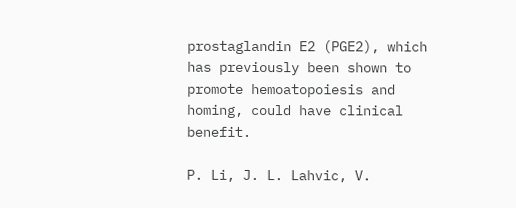prostaglandin E2 (PGE2), which has previously been shown to promote hemoatopoiesis and homing, could have clinical benefit.

P. Li, J. L. Lahvic, V.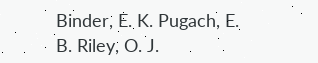Binder, E. K. Pugach, E. B. Riley, O. J.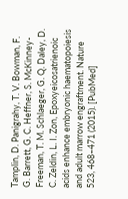Tamplin, D. Panigrahy, T. V. Bowman, F. G. Barrett, G. C. Heffner, S. McKinney-Freeman, T. M. Schlaeger, G. Q. Daley, D. C. Zeldin, L. I. Zon, Epoxyeicosatrienoic acids enhance embryonic haematopoiesis and adult marrow engraftment. Nature 523, 468–471 (2015). [PubMed]